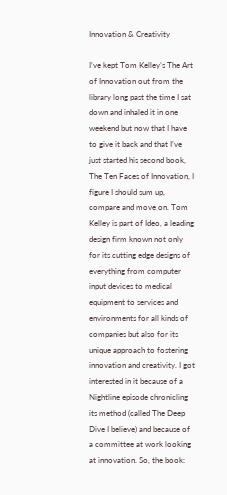Innovation & Creativity

I’ve kept Tom Kelley’s The Art of Innovation out from the library long past the time I sat down and inhaled it in one weekend but now that I have to give it back and that I’ve just started his second book, The Ten Faces of Innovation, I figure I should sum up, compare and move on. Tom Kelley is part of Ideo, a leading design firm known not only for its cutting edge designs of everything from computer input devices to medical equipment to services and environments for all kinds of companies but also for its unique approach to fostering innovation and creativity. I got interested in it because of a Nightline episode chronicling its method (called The Deep Dive I believe) and because of a committee at work looking at innovation. So, the book: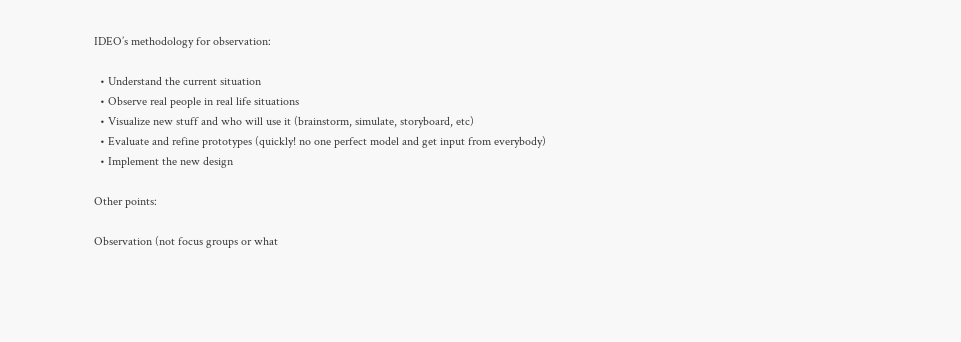IDEO’s methodology for observation:

  • Understand the current situation
  • Observe real people in real life situations
  • Visualize new stuff and who will use it (brainstorm, simulate, storyboard, etc)
  • Evaluate and refine prototypes (quickly! no one perfect model and get input from everybody)
  • Implement the new design

Other points:

Observation (not focus groups or what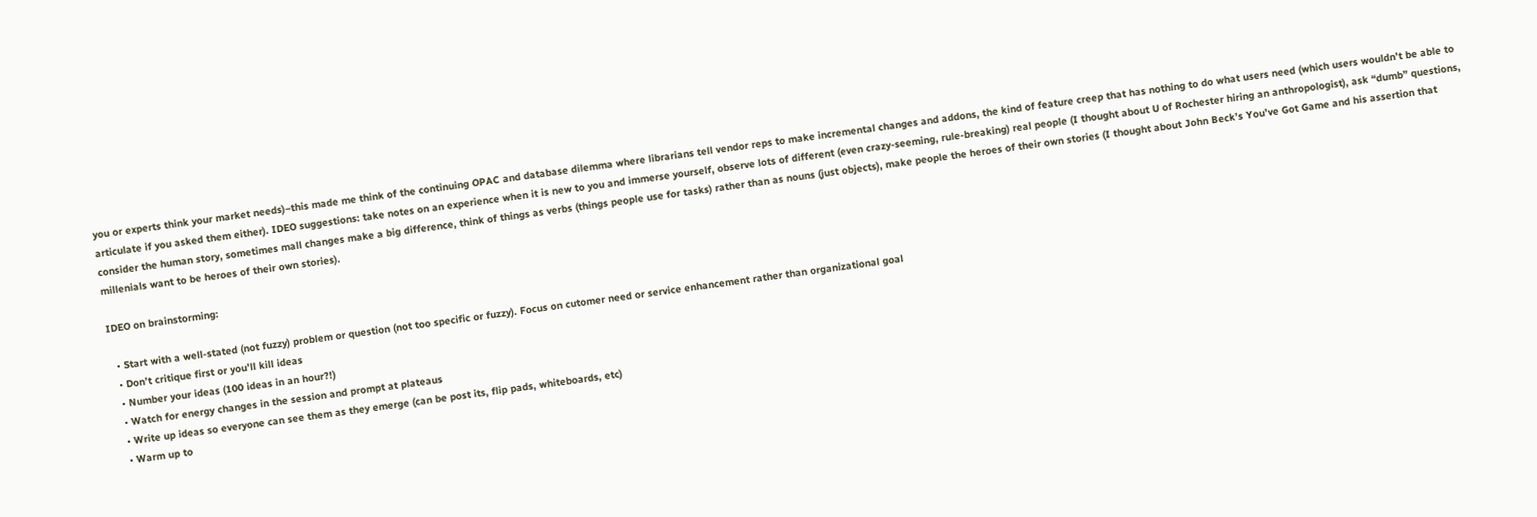you or experts think your market needs)–this made me think of the continuing OPAC and database dilemma where librarians tell vendor reps to make incremental changes and addons, the kind of feature creep that has nothing to do what users need (which users wouldn’t be able to articulate if you asked them either). IDEO suggestions: take notes on an experience when it is new to you and immerse yourself, observe lots of different (even crazy-seeming, rule-breaking) real people (I thought about U of Rochester hiring an anthropologist), ask “dumb” questions, consider the human story, sometimes mall changes make a big difference, think of things as verbs (things people use for tasks) rather than as nouns (just objects), make people the heroes of their own stories (I thought about John Beck’s You’ve Got Game and his assertion that millenials want to be heroes of their own stories).

IDEO on brainstorming:

  • Start with a well-stated (not fuzzy) problem or question (not too specific or fuzzy). Focus on cutomer need or service enhancement rather than organizational goal
  • Don’t critique first or you’ll kill ideas
  • Number your ideas (100 ideas in an hour?!)
  • Watch for energy changes in the session and prompt at plateaus
  • Write up ideas so everyone can see them as they emerge (can be post its, flip pads, whiteboards, etc)
  • Warm up to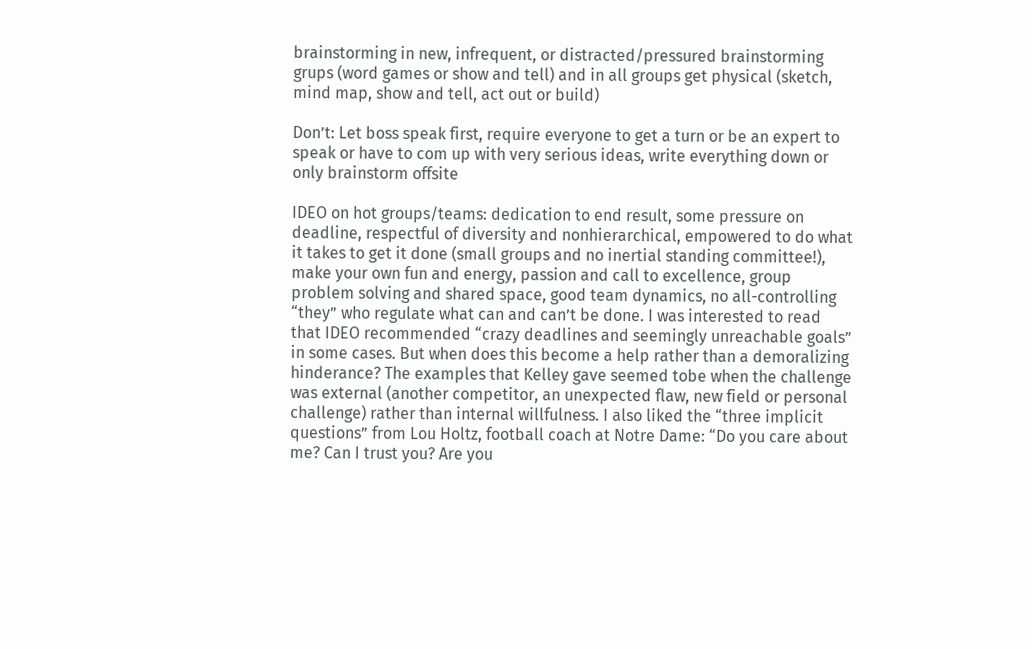brainstorming in new, infrequent, or distracted/pressured brainstorming grups (word games or show and tell) and in all groups get physical (sketch, mind map, show and tell, act out or build)

Don’t: Let boss speak first, require everyone to get a turn or be an expert to speak or have to com up with very serious ideas, write everything down or only brainstorm offsite

IDEO on hot groups/teams: dedication to end result, some pressure on deadline, respectful of diversity and nonhierarchical, empowered to do what it takes to get it done (small groups and no inertial standing committee!), make your own fun and energy, passion and call to excellence, group problem solving and shared space, good team dynamics, no all-controlling “they” who regulate what can and can’t be done. I was interested to read that IDEO recommended “crazy deadlines and seemingly unreachable goals” in some cases. But when does this become a help rather than a demoralizing hinderance? The examples that Kelley gave seemed tobe when the challenge was external (another competitor, an unexpected flaw, new field or personal challenge) rather than internal willfulness. I also liked the “three implicit questions” from Lou Holtz, football coach at Notre Dame: “Do you care about me? Can I trust you? Are you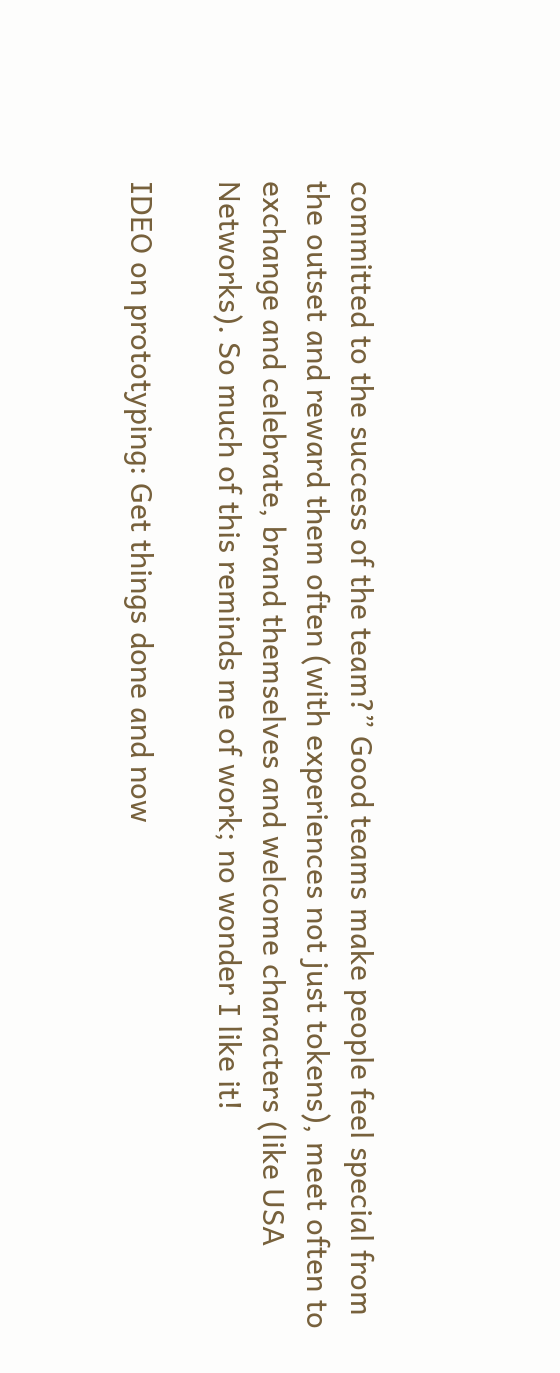committed to the success of the team?” Good teams make people feel special from the outset and reward them often (with experiences not just tokens), meet often to exchange and celebrate, brand themselves and welcome characters (like USA Networks). So much of this reminds me of work; no wonder I like it!

IDEO on prototyping: Get things done and now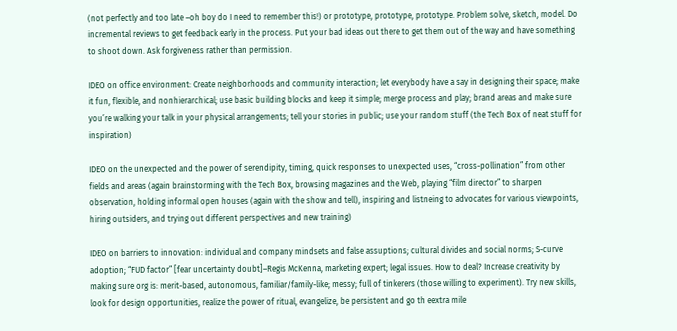(not perfectly and too late –oh boy do I need to remember this!) or prototype, prototype, prototype. Problem solve, sketch, model. Do incremental reviews to get feedback early in the process. Put your bad ideas out there to get them out of the way and have something to shoot down. Ask forgiveness rather than permission.

IDEO on office environment: Create neighborhoods and community interaction; let everybody have a say in designing their space; make it fun, flexible, and nonhierarchical; use basic building blocks and keep it simple; merge process and play; brand areas and make sure you’re walking your talk in your physical arrangements; tell your stories in public; use your random stuff (the Tech Box of neat stuff for inspiration)

IDEO on the unexpected and the power of serendipity, timing, quick responses to unexpected uses, “cross-pollination” from other fields and areas (again brainstorming with the Tech Box, browsing magazines and the Web, playing “film director” to sharpen observation, holding informal open houses (again with the show and tell), inspiring and listneing to advocates for various viewpoints, hiring outsiders, and trying out different perspectives and new training)

IDEO on barriers to innovation: individual and company mindsets and false assuptions; cultural divides and social norms; S-curve adoption; “FUD factor” [fear uncertainty doubt]–Regis McKenna, marketing expert; legal issues. How to deal? Increase creativity by making sure org is: merit-based, autonomous, familiar/family-like; messy; full of tinkerers (those willing to experiment). Try new skills, look for design opportunities, realize the power of ritual, evangelize, be persistent and go th eextra mile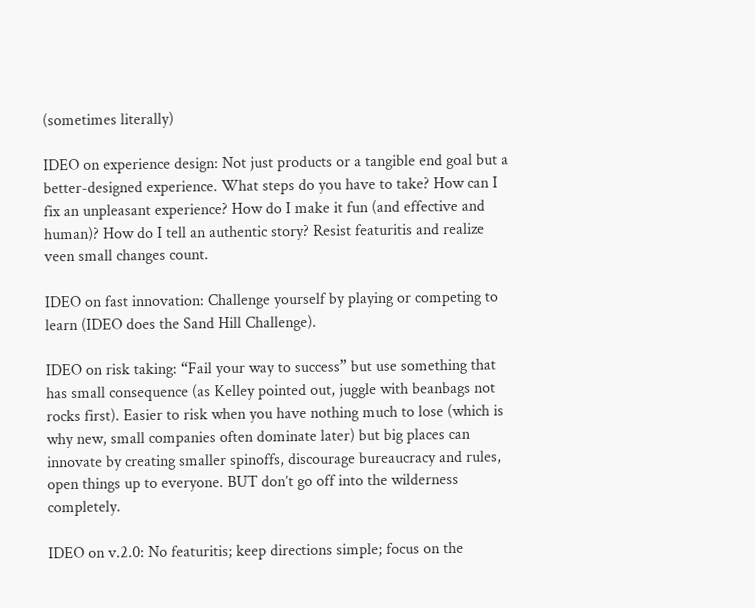(sometimes literally)

IDEO on experience design: Not just products or a tangible end goal but a better-designed experience. What steps do you have to take? How can I fix an unpleasant experience? How do I make it fun (and effective and human)? How do I tell an authentic story? Resist featuritis and realize veen small changes count.

IDEO on fast innovation: Challenge yourself by playing or competing to learn (IDEO does the Sand Hill Challenge).

IDEO on risk taking: “Fail your way to success” but use something that has small consequence (as Kelley pointed out, juggle with beanbags not rocks first). Easier to risk when you have nothing much to lose (which is why new, small companies often dominate later) but big places can innovate by creating smaller spinoffs, discourage bureaucracy and rules, open things up to everyone. BUT don’t go off into the wilderness completely.

IDEO on v.2.0: No featuritis; keep directions simple; focus on the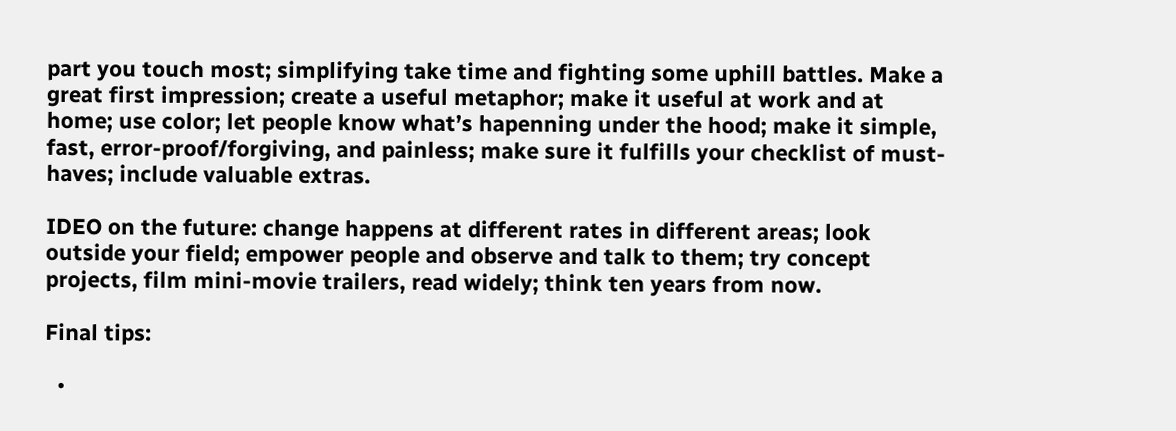part you touch most; simplifying take time and fighting some uphill battles. Make a great first impression; create a useful metaphor; make it useful at work and at home; use color; let people know what’s hapenning under the hood; make it simple, fast, error-proof/forgiving, and painless; make sure it fulfills your checklist of must-haves; include valuable extras.

IDEO on the future: change happens at different rates in different areas; look outside your field; empower people and observe and talk to them; try concept projects, film mini-movie trailers, read widely; think ten years from now.

Final tips:

  •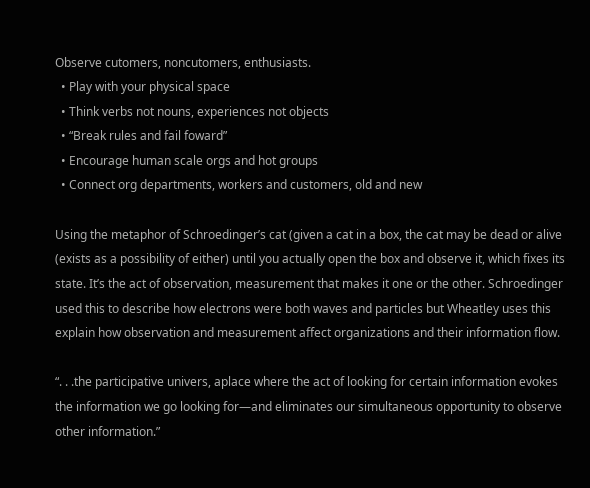Observe cutomers, noncutomers, enthusiasts.
  • Play with your physical space
  • Think verbs not nouns, experiences not objects
  • “Break rules and fail foward”
  • Encourage human scale orgs and hot groups
  • Connect org departments, workers and customers, old and new

Using the metaphor of Schroedinger’s cat (given a cat in a box, the cat may be dead or alive (exists as a possibility of either) until you actually open the box and observe it, which fixes its state. It’s the act of observation, measurement that makes it one or the other. Schroedinger used this to describe how electrons were both waves and particles but Wheatley uses this explain how observation and measurement affect organizations and their information flow.

“. . .the participative univers, aplace where the act of looking for certain information evokes the information we go looking for—and eliminates our simultaneous opportunity to observe other information.”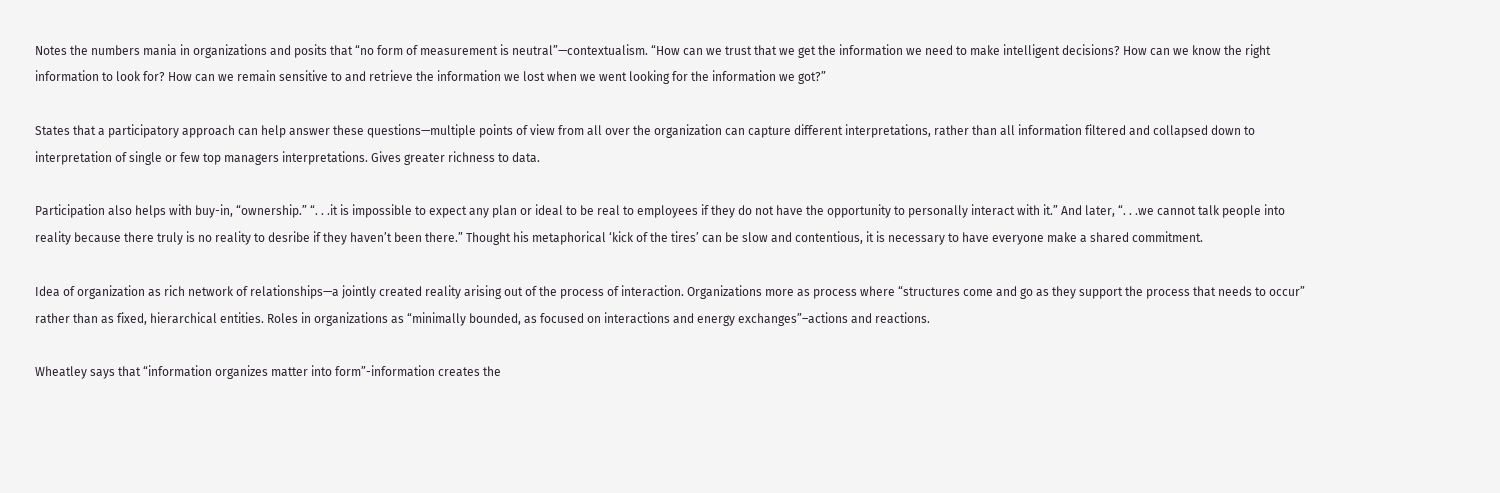Notes the numbers mania in organizations and posits that “no form of measurement is neutral”—contextualism. “How can we trust that we get the information we need to make intelligent decisions? How can we know the right information to look for? How can we remain sensitive to and retrieve the information we lost when we went looking for the information we got?”

States that a participatory approach can help answer these questions—multiple points of view from all over the organization can capture different interpretations, rather than all information filtered and collapsed down to interpretation of single or few top managers interpretations. Gives greater richness to data.

Participation also helps with buy-in, “ownership.” “. . .it is impossible to expect any plan or ideal to be real to employees if they do not have the opportunity to personally interact with it.” And later, “. . .we cannot talk people into reality because there truly is no reality to desribe if they haven’t been there.” Thought his metaphorical ‘kick of the tires’ can be slow and contentious, it is necessary to have everyone make a shared commitment.

Idea of organization as rich network of relationships—a jointly created reality arising out of the process of interaction. Organizations more as process where “structures come and go as they support the process that needs to occur” rather than as fixed, hierarchical entities. Roles in organizations as “minimally bounded, as focused on interactions and energy exchanges”–actions and reactions.

Wheatley says that “information organizes matter into form”-information creates the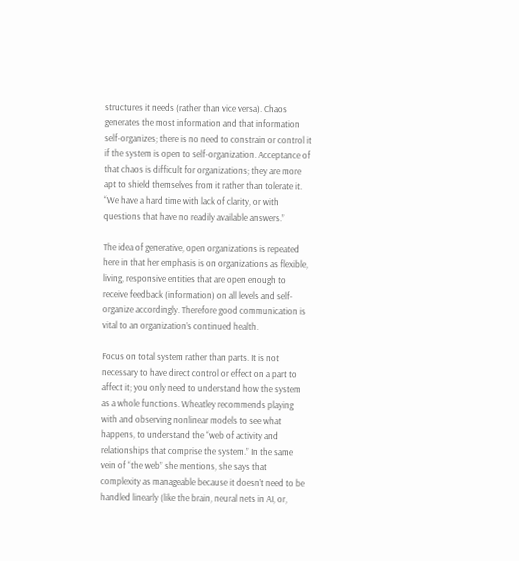structures it needs (rather than vice versa). Chaos generates the most information and that information self-organizes; there is no need to constrain or control it if the system is open to self-organization. Acceptance of that chaos is difficult for organizations; they are more apt to shield themselves from it rather than tolerate it. “We have a hard time with lack of clarity, or with questions that have no readily available answers.”

The idea of generative, open organizations is repeated here in that her emphasis is on organizations as flexible, living, responsive entities that are open enough to receive feedback (information) on all levels and self-organize accordingly. Therefore good communication is vital to an organization’s continued health.

Focus on total system rather than parts. It is not necessary to have direct control or effect on a part to affect it; you only need to understand how the system as a whole functions. Wheatley recommends playing with and observing nonlinear models to see what happens, to understand the “web of activity and relationships that comprise the system.” In the same vein of “the web” she mentions, she says that complexity as manageable because it doesn’t need to be handled linearly (like the brain, neural nets in AI, or,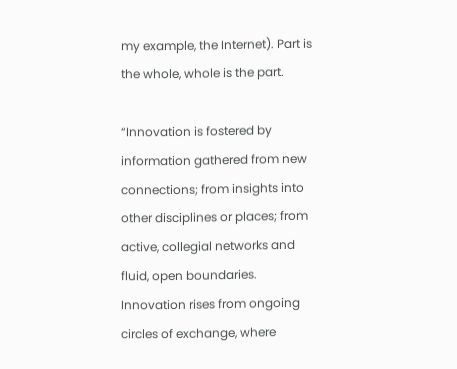my example, the Internet). Part is the whole, whole is the part.

“Innovation is fostered by information gathered from new connections; from insights into other disciplines or places; from active, collegial networks and fluid, open boundaries. Innovation rises from ongoing circles of exchange, where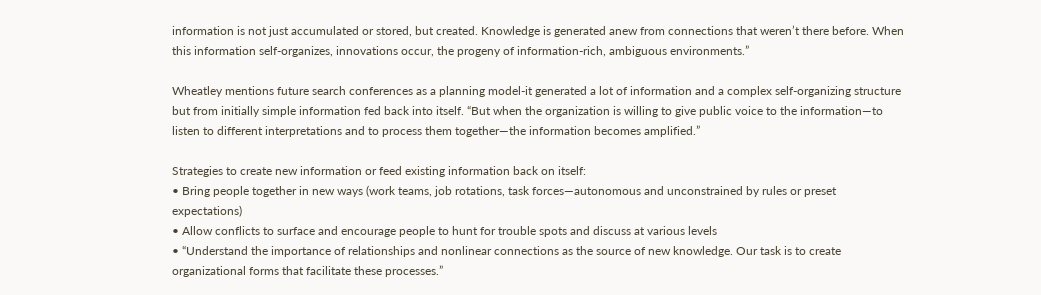information is not just accumulated or stored, but created. Knowledge is generated anew from connections that weren’t there before. When this information self-organizes, innovations occur, the progeny of information-rich, ambiguous environments.”

Wheatley mentions future search conferences as a planning model-it generated a lot of information and a complex self-organizing structure but from initially simple information fed back into itself. “But when the organization is willing to give public voice to the information—to listen to different interpretations and to process them together—the information becomes amplified.”

Strategies to create new information or feed existing information back on itself:
• Bring people together in new ways (work teams, job rotations, task forces—autonomous and unconstrained by rules or preset expectations)
• Allow conflicts to surface and encourage people to hunt for trouble spots and discuss at various levels
• “Understand the importance of relationships and nonlinear connections as the source of new knowledge. Our task is to create organizational forms that facilitate these processes.”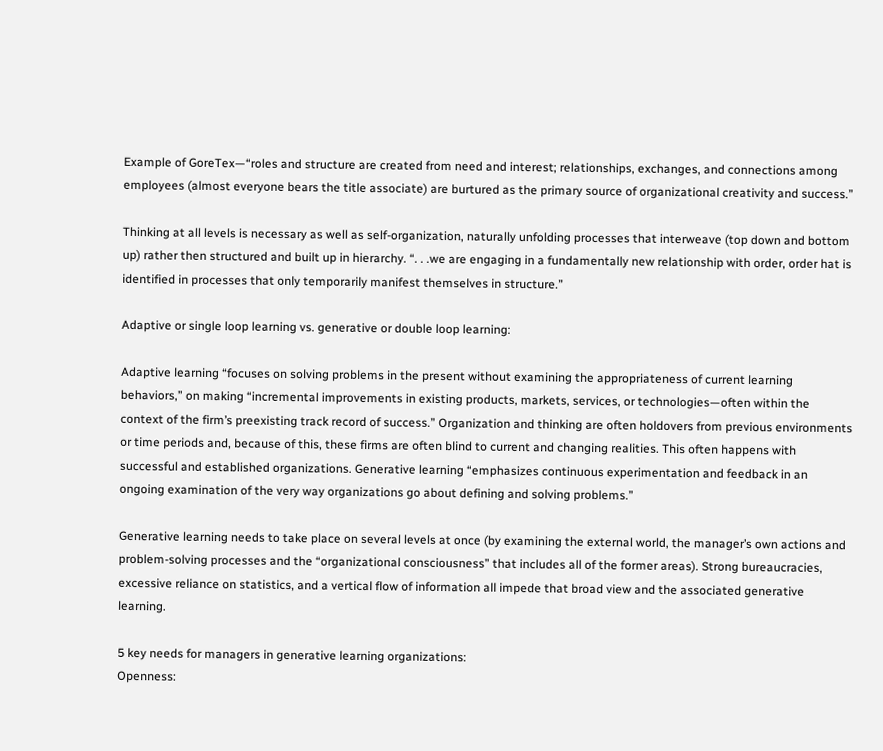Example of GoreTex—“roles and structure are created from need and interest; relationships, exchanges, and connections among employees (almost everyone bears the title associate) are burtured as the primary source of organizational creativity and success.”

Thinking at all levels is necessary as well as self-organization, naturally unfolding processes that interweave (top down and bottom up) rather then structured and built up in hierarchy. “. . .we are engaging in a fundamentally new relationship with order, order hat is identified in processes that only temporarily manifest themselves in structure.”

Adaptive or single loop learning vs. generative or double loop learning:

Adaptive learning “focuses on solving problems in the present without examining the appropriateness of current learning behaviors,” on making “incremental improvements in existing products, markets, services, or technologies—often within the context of the firm’s preexisting track record of success.” Organization and thinking are often holdovers from previous environments or time periods and, because of this, these firms are often blind to current and changing realities. This often happens with successful and established organizations. Generative learning “emphasizes continuous experimentation and feedback in an ongoing examination of the very way organizations go about defining and solving problems.”

Generative learning needs to take place on several levels at once (by examining the external world, the manager’s own actions and problem-solving processes and the “organizational consciousness” that includes all of the former areas). Strong bureaucracies, excessive reliance on statistics, and a vertical flow of information all impede that broad view and the associated generative learning.

5 key needs for managers in generative learning organizations:
Openness: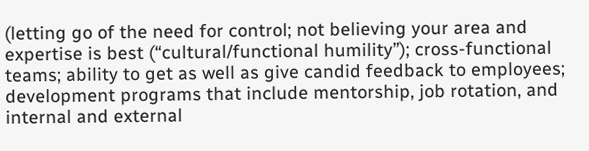(letting go of the need for control; not believing your area and expertise is best (“cultural/functional humility”); cross-functional teams; ability to get as well as give candid feedback to employees; development programs that include mentorship, job rotation, and internal and external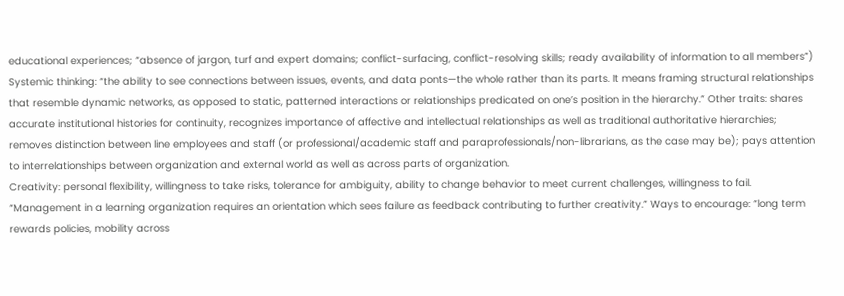educational experiences; “absence of jargon, turf and expert domains; conflict-surfacing, conflict-resolving skills; ready availability of information to all members”)
Systemic thinking: “the ability to see connections between issues, events, and data ponts—the whole rather than its parts. It means framing structural relationships that resemble dynamic networks, as opposed to static, patterned interactions or relationships predicated on one’s position in the hierarchy.” Other traits: shares accurate institutional histories for continuity, recognizes importance of affective and intellectual relationships as well as traditional authoritative hierarchies; removes distinction between line employees and staff (or professional/academic staff and paraprofessionals/non-librarians, as the case may be); pays attention to interrelationships between organization and external world as well as across parts of organization.
Creativity: personal flexibility, willingness to take risks, tolerance for ambiguity, ability to change behavior to meet current challenges, willingness to fail. “Management in a learning organization requires an orientation which sees failure as feedback contributing to further creativity.” Ways to encourage: “long term rewards policies, mobility across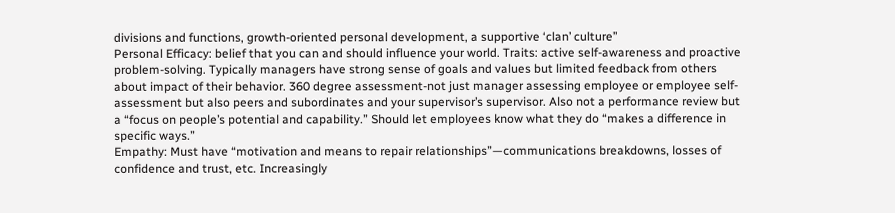divisions and functions, growth-oriented personal development, a supportive ‘clan’ culture”
Personal Efficacy: belief that you can and should influence your world. Traits: active self-awareness and proactive problem-solving. Typically managers have strong sense of goals and values but limited feedback from others about impact of their behavior. 360 degree assessment-not just manager assessing employee or employee self-assessment but also peers and subordinates and your supervisor’s supervisor. Also not a performance review but a “focus on people’s potential and capability.” Should let employees know what they do “makes a difference in specific ways.”
Empathy: Must have “motivation and means to repair relationships”—communications breakdowns, losses of confidence and trust, etc. Increasingly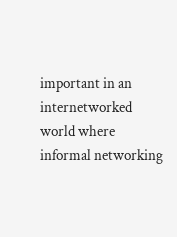important in an internetworked world where informal networking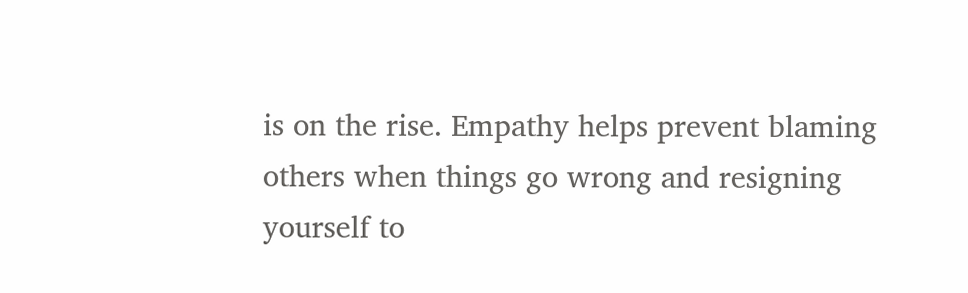is on the rise. Empathy helps prevent blaming others when things go wrong and resigning yourself to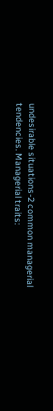undesirable situations-2 common managerial tendencies. Managerial traits: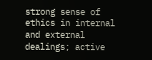strong sense of ethics in internal and external dealings; active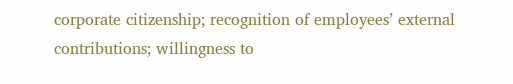corporate citizenship; recognition of employees’ external contributions; willingness to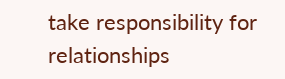take responsibility for relationships